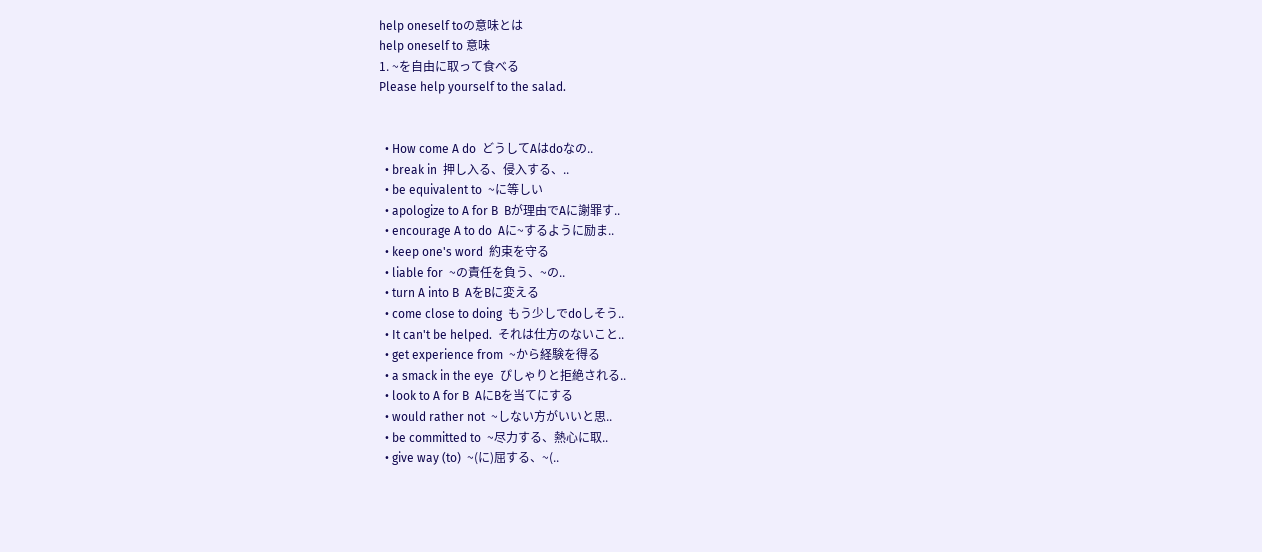help oneself toの意味とは
help oneself to 意味
1. ~を自由に取って食べる
Please help yourself to the salad.


  • How come A do  どうしてAはdoなの..
  • break in  押し入る、侵入する、..
  • be equivalent to  ~に等しい
  • apologize to A for B  Bが理由でAに謝罪す..
  • encourage A to do  Aに~するように励ま..
  • keep one's word  約束を守る
  • liable for  ~の責任を負う、~の..
  • turn A into B  AをBに変える
  • come close to doing  もう少しでdoしそう..
  • It can't be helped.  それは仕方のないこと..
  • get experience from  ~から経験を得る
  • a smack in the eye  ぴしゃりと拒絶される..
  • look to A for B  AにBを当てにする
  • would rather not  ~しない方がいいと思..
  • be committed to  ~尽力する、熱心に取..
  • give way (to)  ~(に)屈する、~(..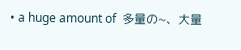• a huge amount of  多量の~、大量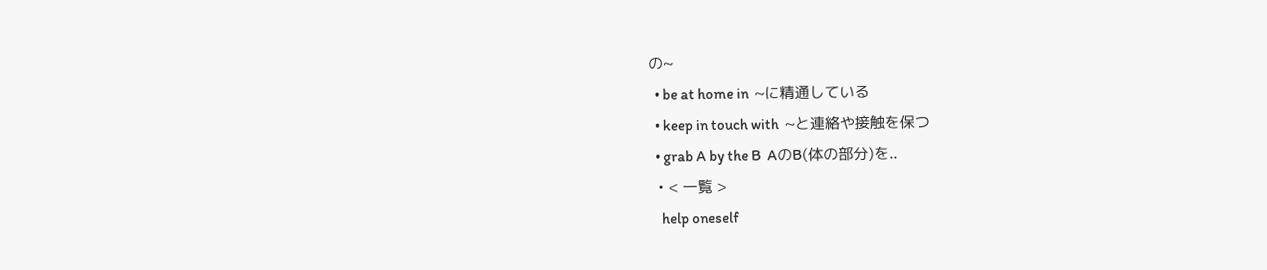の~
  • be at home in  ~に精通している
  • keep in touch with  ~と連絡や接触を保つ
  • grab A by the B  AのB(体の部分)を..
  • < 一覧 >
    help oneself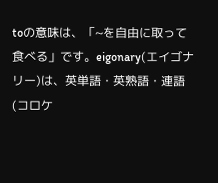toの意味は、「~を自由に取って食べる」です。eigonary(エイゴナリー)は、英単語・英熟語・連語(コロケ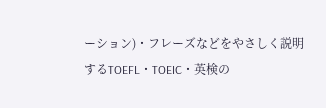ーション)・フレーズなどをやさしく説明するTOEFL・TOEIC・英検の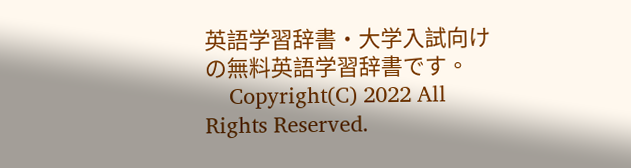英語学習辞書・大学入試向けの無料英語学習辞書です。
    Copyright(C) 2022 All Rights Reserved.